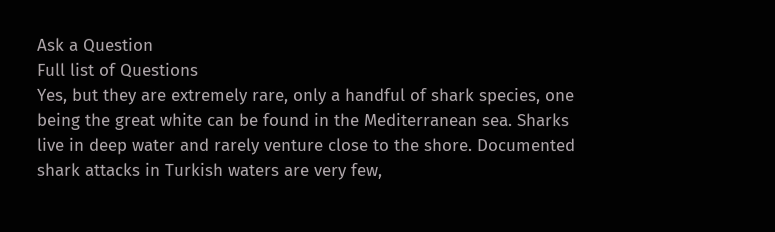Ask a Question
Full list of Questions
Yes, but they are extremely rare, only a handful of shark species, one being the great white can be found in the Mediterranean sea. Sharks live in deep water and rarely venture close to the shore. Documented shark attacks in Turkish waters are very few,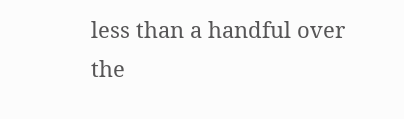less than a handful over the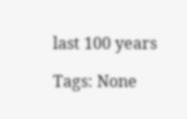last 100 years

Tags: None